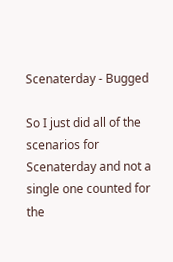Scenaterday - Bugged

So I just did all of the scenarios for Scenaterday and not a single one counted for the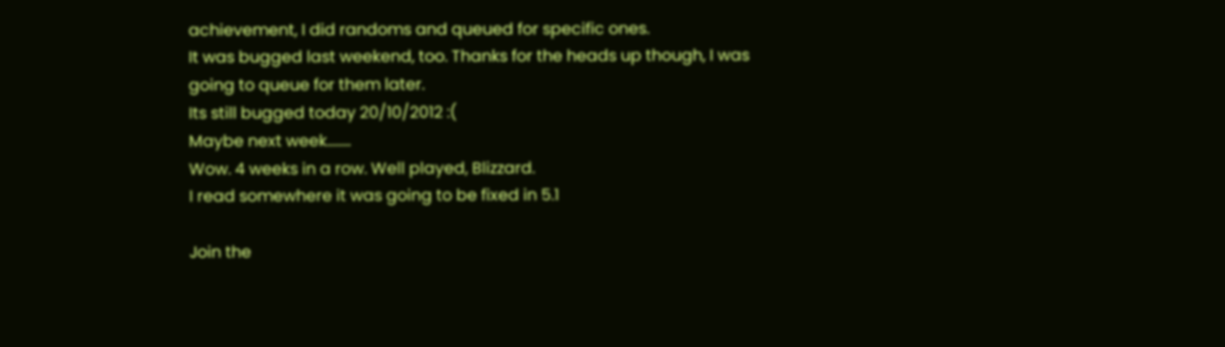achievement, I did randoms and queued for specific ones.
It was bugged last weekend, too. Thanks for the heads up though, I was going to queue for them later.
Its still bugged today 20/10/2012 :(
Maybe next week........
Wow. 4 weeks in a row. Well played, Blizzard.
I read somewhere it was going to be fixed in 5.1

Join the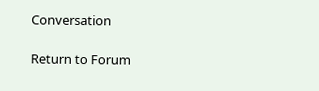Conversation

Return to Forum